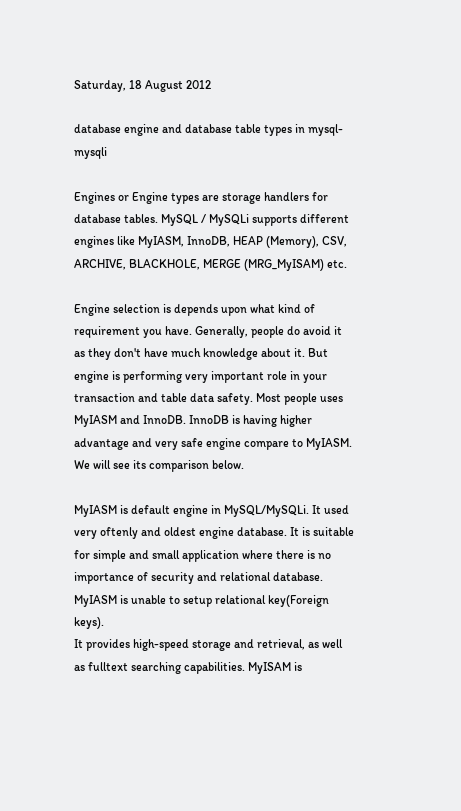Saturday, 18 August 2012

database engine and database table types in mysql-mysqli

Engines or Engine types are storage handlers for database tables. MySQL / MySQLi supports different engines like MyIASM, InnoDB, HEAP (Memory), CSV, ARCHIVE, BLACKHOLE, MERGE (MRG_MyISAM) etc.

Engine selection is depends upon what kind of requirement you have. Generally, people do avoid it as they don't have much knowledge about it. But engine is performing very important role in your transaction and table data safety. Most people uses MyIASM and InnoDB. InnoDB is having higher advantage and very safe engine compare to MyIASM. We will see its comparison below.

MyIASM is default engine in MySQL/MySQLi. It used very oftenly and oldest engine database. It is suitable for simple and small application where there is no importance of security and relational database. MyIASM is unable to setup relational key(Foreign keys).
It provides high-speed storage and retrieval, as well as fulltext searching capabilities. MyISAM is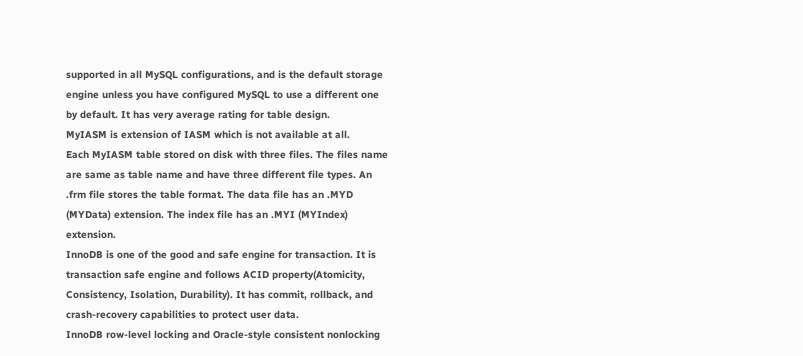supported in all MySQL configurations, and is the default storage engine unless you have configured MySQL to use a different one by default. It has very average rating for table design.
MyIASM is extension of IASM which is not available at all.
Each MyIASM table stored on disk with three files. The files name are same as table name and have three different file types. An .frm file stores the table format. The data file has an .MYD (MYData) extension. The index file has an .MYI (MYIndex) extension.
InnoDB is one of the good and safe engine for transaction. It is transaction safe engine and follows ACID property(Atomicity, Consistency, Isolation, Durability). It has commit, rollback, and crash-recovery capabilities to protect user data.
InnoDB row-level locking and Oracle-style consistent nonlocking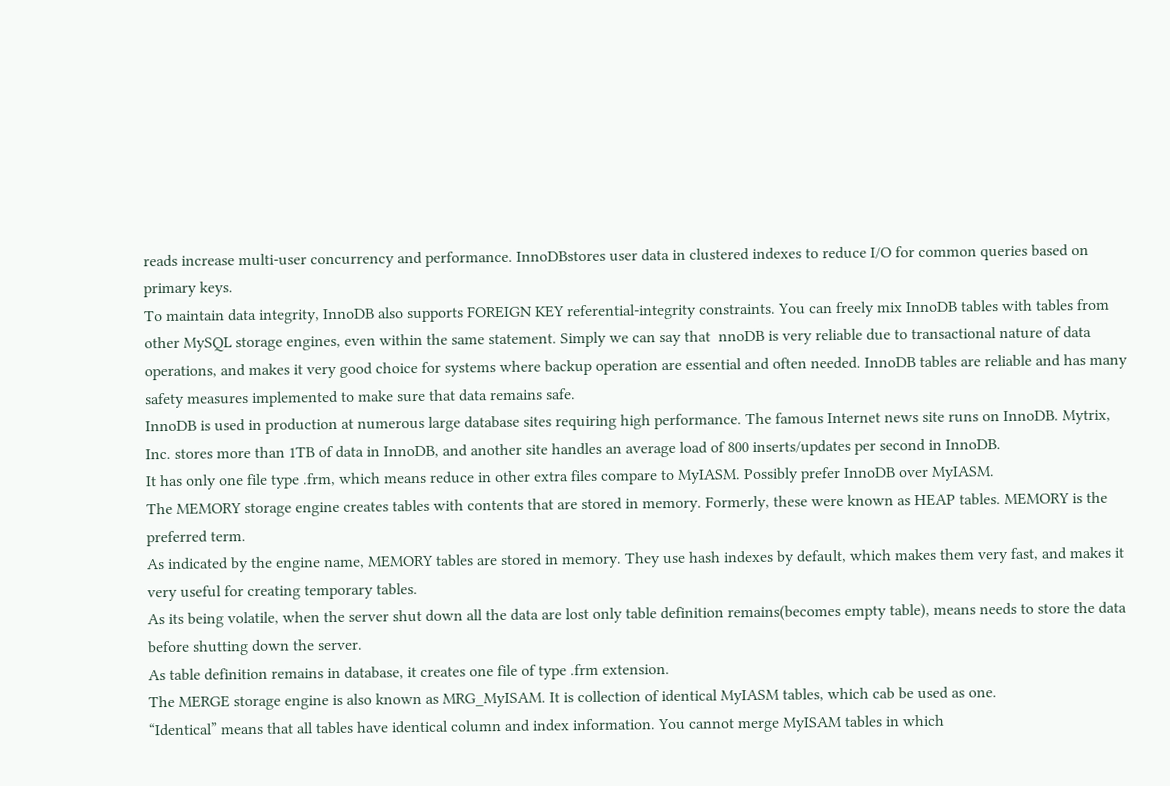reads increase multi-user concurrency and performance. InnoDBstores user data in clustered indexes to reduce I/O for common queries based on primary keys.
To maintain data integrity, InnoDB also supports FOREIGN KEY referential-integrity constraints. You can freely mix InnoDB tables with tables from other MySQL storage engines, even within the same statement. Simply we can say that  nnoDB is very reliable due to transactional nature of data operations, and makes it very good choice for systems where backup operation are essential and often needed. InnoDB tables are reliable and has many safety measures implemented to make sure that data remains safe.
InnoDB is used in production at numerous large database sites requiring high performance. The famous Internet news site runs on InnoDB. Mytrix, Inc. stores more than 1TB of data in InnoDB, and another site handles an average load of 800 inserts/updates per second in InnoDB.
It has only one file type .frm, which means reduce in other extra files compare to MyIASM. Possibly prefer InnoDB over MyIASM.
The MEMORY storage engine creates tables with contents that are stored in memory. Formerly, these were known as HEAP tables. MEMORY is the preferred term.
As indicated by the engine name, MEMORY tables are stored in memory. They use hash indexes by default, which makes them very fast, and makes it very useful for creating temporary tables.
As its being volatile, when the server shut down all the data are lost only table definition remains(becomes empty table), means needs to store the data before shutting down the server.
As table definition remains in database, it creates one file of type .frm extension.
The MERGE storage engine is also known as MRG_MyISAM. It is collection of identical MyIASM tables, which cab be used as one.
“Identical” means that all tables have identical column and index information. You cannot merge MyISAM tables in which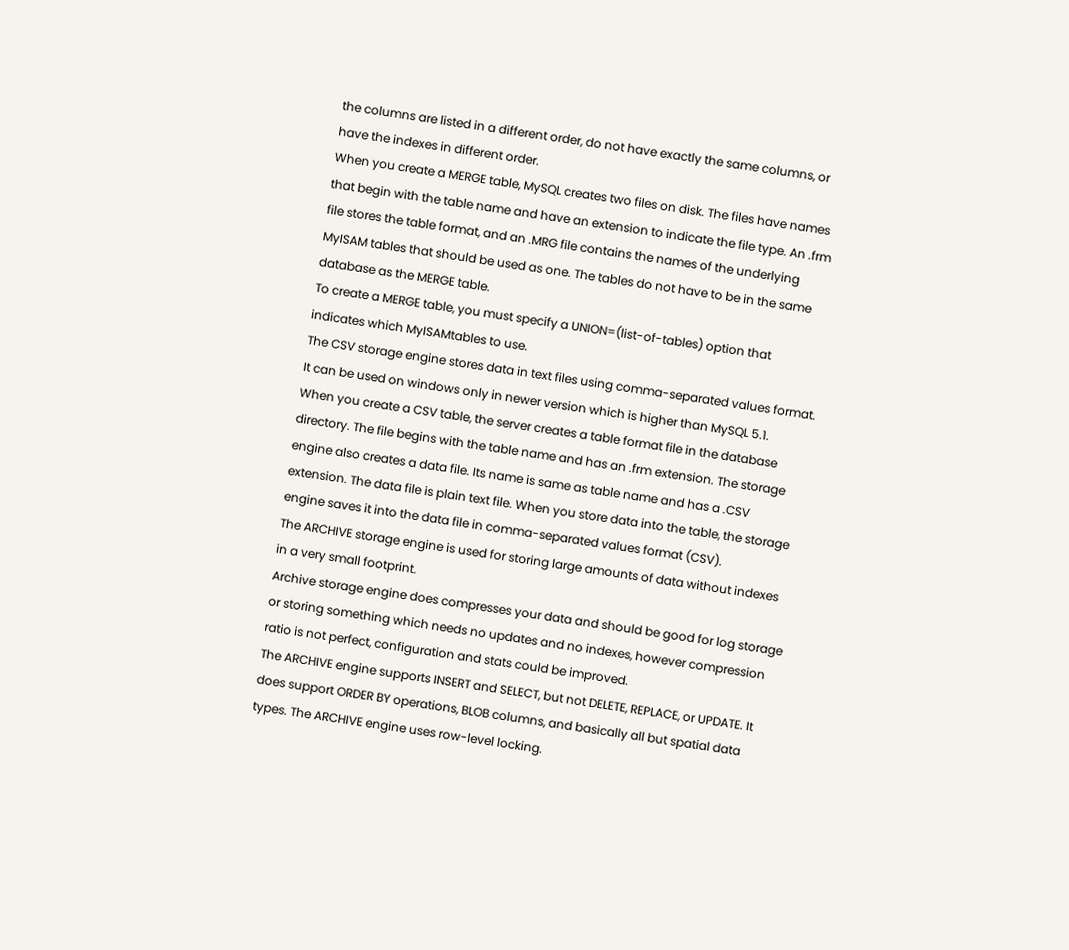the columns are listed in a different order, do not have exactly the same columns, or have the indexes in different order.
When you create a MERGE table, MySQL creates two files on disk. The files have names that begin with the table name and have an extension to indicate the file type. An .frm file stores the table format, and an .MRG file contains the names of the underlying MyISAM tables that should be used as one. The tables do not have to be in the same database as the MERGE table.
To create a MERGE table, you must specify a UNION=(list-of-tables) option that indicates which MyISAMtables to use.
The CSV storage engine stores data in text files using comma-separated values format. It can be used on windows only in newer version which is higher than MySQL 5.1.
When you create a CSV table, the server creates a table format file in the database directory. The file begins with the table name and has an .frm extension. The storage engine also creates a data file. Its name is same as table name and has a .CSV extension. The data file is plain text file. When you store data into the table, the storage engine saves it into the data file in comma-separated values format (CSV).
The ARCHIVE storage engine is used for storing large amounts of data without indexes in a very small footprint.
Archive storage engine does compresses your data and should be good for log storage or storing something which needs no updates and no indexes, however compression ratio is not perfect, configuration and stats could be improved.
The ARCHIVE engine supports INSERT and SELECT, but not DELETE, REPLACE, or UPDATE. It does support ORDER BY operations, BLOB columns, and basically all but spatial data types. The ARCHIVE engine uses row-level locking.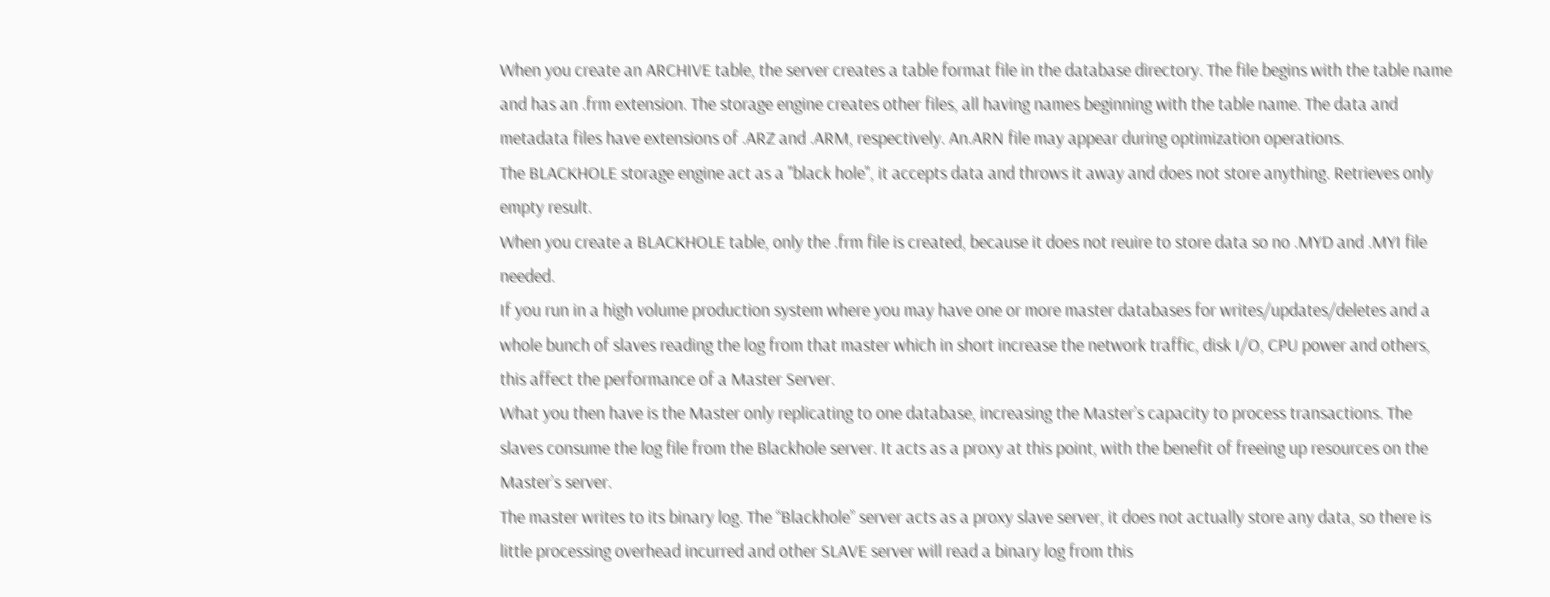When you create an ARCHIVE table, the server creates a table format file in the database directory. The file begins with the table name and has an .frm extension. The storage engine creates other files, all having names beginning with the table name. The data and metadata files have extensions of .ARZ and .ARM, respectively. An.ARN file may appear during optimization operations.
The BLACKHOLE storage engine act as a "black hole", it accepts data and throws it away and does not store anything. Retrieves only empty result.
When you create a BLACKHOLE table, only the .frm file is created, because it does not reuire to store data so no .MYD and .MYI file needed.
If you run in a high volume production system where you may have one or more master databases for writes/updates/deletes and a whole bunch of slaves reading the log from that master which in short increase the network traffic, disk I/O, CPU power and others, this affect the performance of a Master Server.
What you then have is the Master only replicating to one database, increasing the Master’s capacity to process transactions. The slaves consume the log file from the Blackhole server. It acts as a proxy at this point, with the benefit of freeing up resources on the Master’s server.
The master writes to its binary log. The “Blackhole” server acts as a proxy slave server, it does not actually store any data, so there is little processing overhead incurred and other SLAVE server will read a binary log from this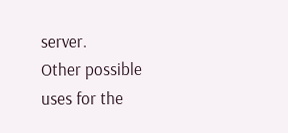server.
Other possible uses for the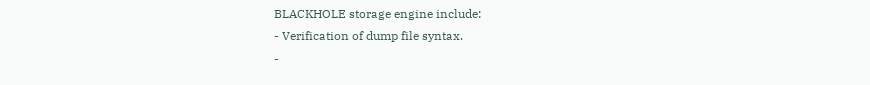BLACKHOLE storage engine include:
- Verification of dump file syntax.
-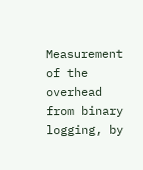Measurement of the overhead from binary logging, by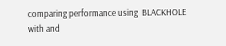comparing performance using  BLACKHOLE with and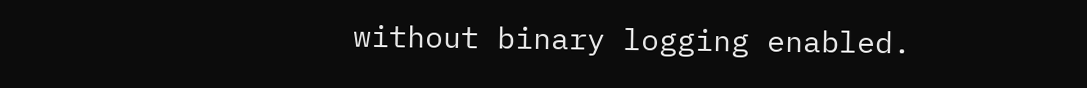without binary logging enabled.